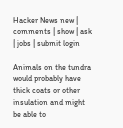Hacker News new | comments | show | ask | jobs | submit login

Animals on the tundra would probably have thick coats or other insulation and might be able to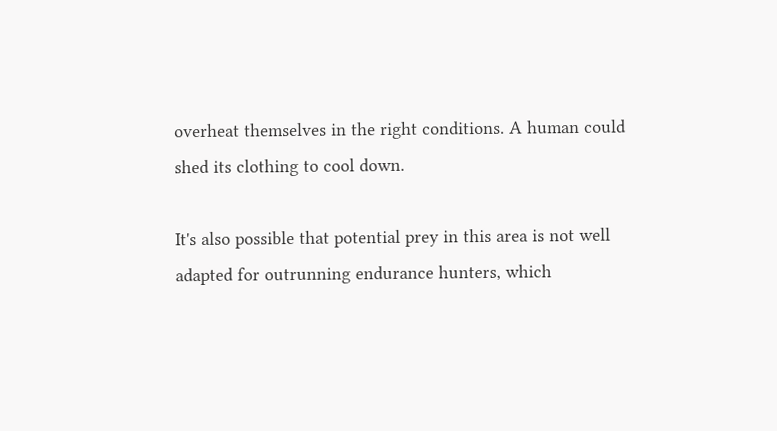overheat themselves in the right conditions. A human could shed its clothing to cool down.

It's also possible that potential prey in this area is not well adapted for outrunning endurance hunters, which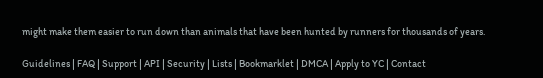might make them easier to run down than animals that have been hunted by runners for thousands of years.

Guidelines | FAQ | Support | API | Security | Lists | Bookmarklet | DMCA | Apply to YC | Contact